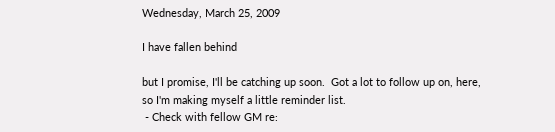Wednesday, March 25, 2009

I have fallen behind

but I promise, I'll be catching up soon.  Got a lot to follow up on, here, so I'm making myself a little reminder list.
 - Check with fellow GM re: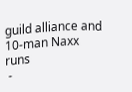guild alliance and 10-man Naxx runs
 -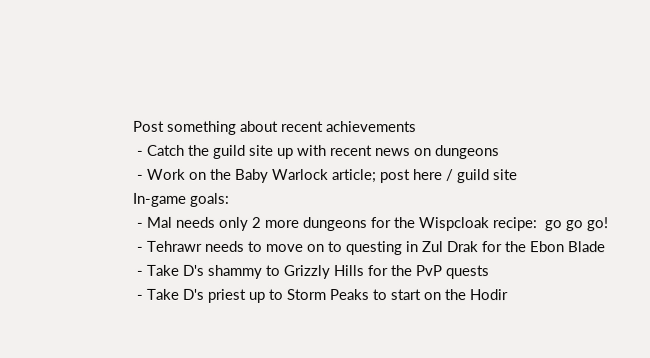Post something about recent achievements
 - Catch the guild site up with recent news on dungeons
 - Work on the Baby Warlock article; post here / guild site
In-game goals:
 - Mal needs only 2 more dungeons for the Wispcloak recipe:  go go go!
 - Tehrawr needs to move on to questing in Zul Drak for the Ebon Blade
 - Take D's shammy to Grizzly Hills for the PvP quests
 - Take D's priest up to Storm Peaks to start on the Hodir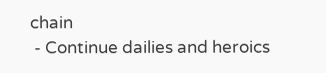chain
 - Continue dailies and heroics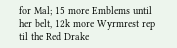for Mal; 15 more Emblems until her belt, 12k more Wyrmrest rep til the Red Drake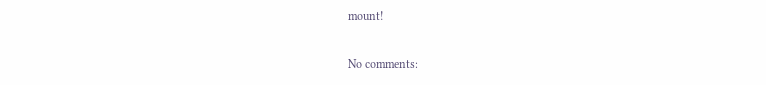mount!

No comments: